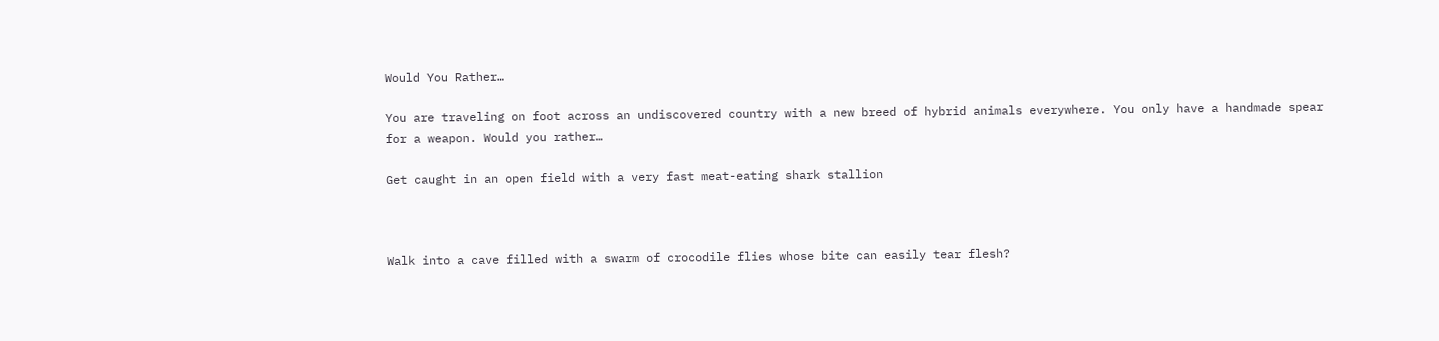Would You Rather…

You are traveling on foot across an undiscovered country with a new breed of hybrid animals everywhere. You only have a handmade spear for a weapon. Would you rather…

Get caught in an open field with a very fast meat-eating shark stallion



Walk into a cave filled with a swarm of crocodile flies whose bite can easily tear flesh?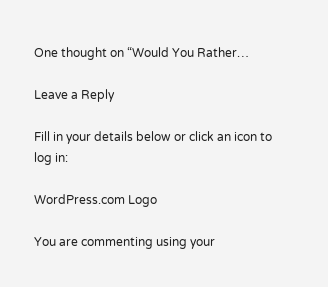One thought on “Would You Rather…

Leave a Reply

Fill in your details below or click an icon to log in:

WordPress.com Logo

You are commenting using your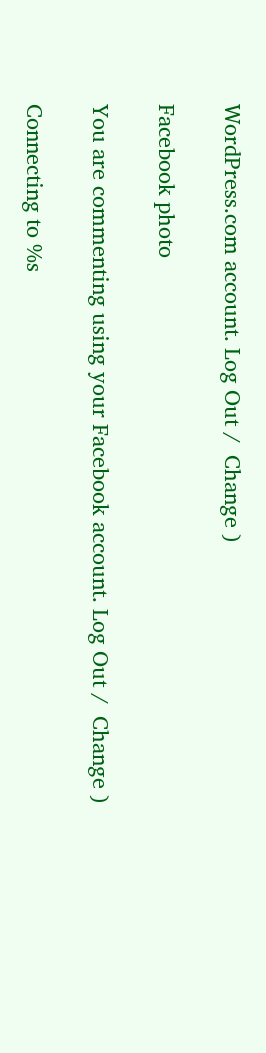WordPress.com account. Log Out /  Change )

Facebook photo

You are commenting using your Facebook account. Log Out /  Change )

Connecting to %s